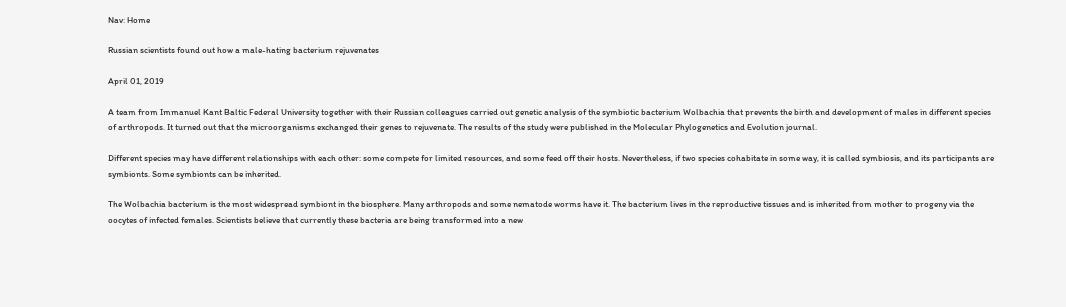Nav: Home

Russian scientists found out how a male-hating bacterium rejuvenates

April 01, 2019

A team from Immanuel Kant Baltic Federal University together with their Russian colleagues carried out genetic analysis of the symbiotic bacterium Wolbachia that prevents the birth and development of males in different species of arthropods. It turned out that the microorganisms exchanged their genes to rejuvenate. The results of the study were published in the Molecular Phylogenetics and Evolution journal.

Different species may have different relationships with each other: some compete for limited resources, and some feed off their hosts. Nevertheless, if two species cohabitate in some way, it is called symbiosis, and its participants are symbionts. Some symbionts can be inherited.

The Wolbachia bacterium is the most widespread symbiont in the biosphere. Many arthropods and some nematode worms have it. The bacterium lives in the reproductive tissues and is inherited from mother to progeny via the oocytes of infected females. Scientists believe that currently these bacteria are being transformed into a new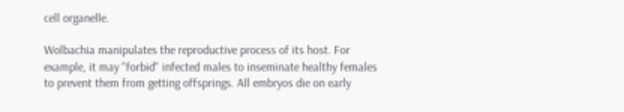cell organelle.

Wolbachia manipulates the reproductive process of its host. For example, it may "forbid" infected males to inseminate healthy females to prevent them from getting offsprings. All embryos die on early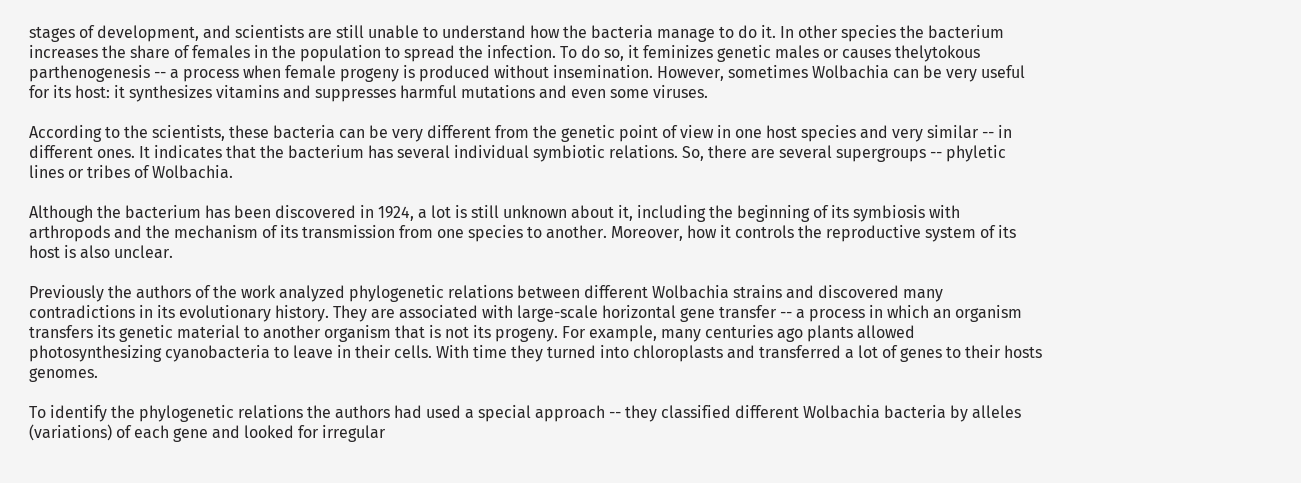stages of development, and scientists are still unable to understand how the bacteria manage to do it. In other species the bacterium increases the share of females in the population to spread the infection. To do so, it feminizes genetic males or causes thelytokous parthenogenesis -- a process when female progeny is produced without insemination. However, sometimes Wolbachia can be very useful for its host: it synthesizes vitamins and suppresses harmful mutations and even some viruses.

According to the scientists, these bacteria can be very different from the genetic point of view in one host species and very similar -- in different ones. It indicates that the bacterium has several individual symbiotic relations. So, there are several supergroups -- phyletic lines or tribes of Wolbachia.

Although the bacterium has been discovered in 1924, a lot is still unknown about it, including the beginning of its symbiosis with arthropods and the mechanism of its transmission from one species to another. Moreover, how it controls the reproductive system of its host is also unclear.

Previously the authors of the work analyzed phylogenetic relations between different Wolbachia strains and discovered many contradictions in its evolutionary history. They are associated with large-scale horizontal gene transfer -- a process in which an organism transfers its genetic material to another organism that is not its progeny. For example, many centuries ago plants allowed photosynthesizing cyanobacteria to leave in their cells. With time they turned into chloroplasts and transferred a lot of genes to their hosts genomes.

To identify the phylogenetic relations the authors had used a special approach -- they classified different Wolbachia bacteria by alleles (variations) of each gene and looked for irregular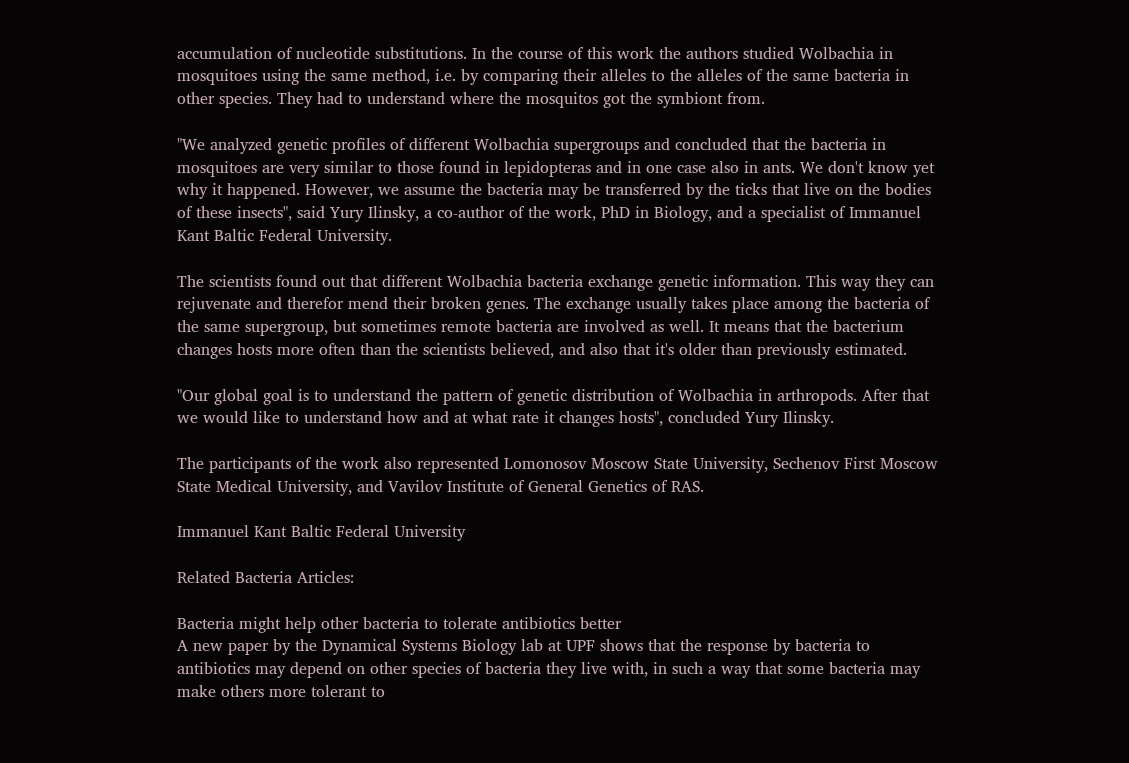accumulation of nucleotide substitutions. In the course of this work the authors studied Wolbachia in mosquitoes using the same method, i.e. by comparing their alleles to the alleles of the same bacteria in other species. They had to understand where the mosquitos got the symbiont from.

"We analyzed genetic profiles of different Wolbachia supergroups and concluded that the bacteria in mosquitoes are very similar to those found in lepidopteras and in one case also in ants. We don't know yet why it happened. However, we assume the bacteria may be transferred by the ticks that live on the bodies of these insects", said Yury Ilinsky, a co-author of the work, PhD in Biology, and a specialist of Immanuel Kant Baltic Federal University.

The scientists found out that different Wolbachia bacteria exchange genetic information. This way they can rejuvenate and therefor mend their broken genes. The exchange usually takes place among the bacteria of the same supergroup, but sometimes remote bacteria are involved as well. It means that the bacterium changes hosts more often than the scientists believed, and also that it's older than previously estimated.

"Our global goal is to understand the pattern of genetic distribution of Wolbachia in arthropods. After that we would like to understand how and at what rate it changes hosts", concluded Yury Ilinsky.

The participants of the work also represented Lomonosov Moscow State University, Sechenov First Moscow State Medical University, and Vavilov Institute of General Genetics of RAS.

Immanuel Kant Baltic Federal University

Related Bacteria Articles:

Bacteria might help other bacteria to tolerate antibiotics better
A new paper by the Dynamical Systems Biology lab at UPF shows that the response by bacteria to antibiotics may depend on other species of bacteria they live with, in such a way that some bacteria may make others more tolerant to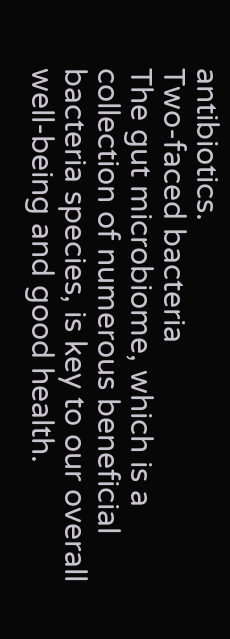antibiotics.
Two-faced bacteria
The gut microbiome, which is a collection of numerous beneficial bacteria species, is key to our overall well-being and good health.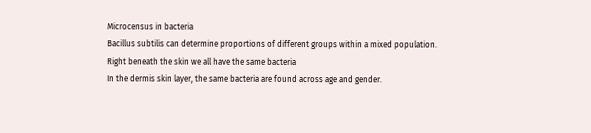Microcensus in bacteria
Bacillus subtilis can determine proportions of different groups within a mixed population.
Right beneath the skin we all have the same bacteria
In the dermis skin layer, the same bacteria are found across age and gender.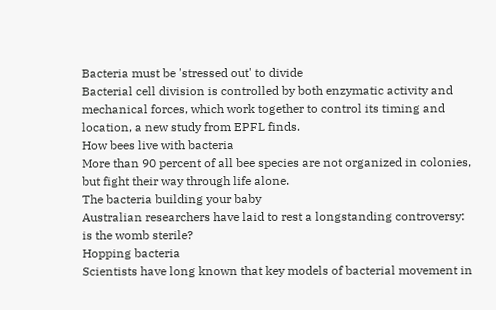Bacteria must be 'stressed out' to divide
Bacterial cell division is controlled by both enzymatic activity and mechanical forces, which work together to control its timing and location, a new study from EPFL finds.
How bees live with bacteria
More than 90 percent of all bee species are not organized in colonies, but fight their way through life alone.
The bacteria building your baby
Australian researchers have laid to rest a longstanding controversy: is the womb sterile?
Hopping bacteria
Scientists have long known that key models of bacterial movement in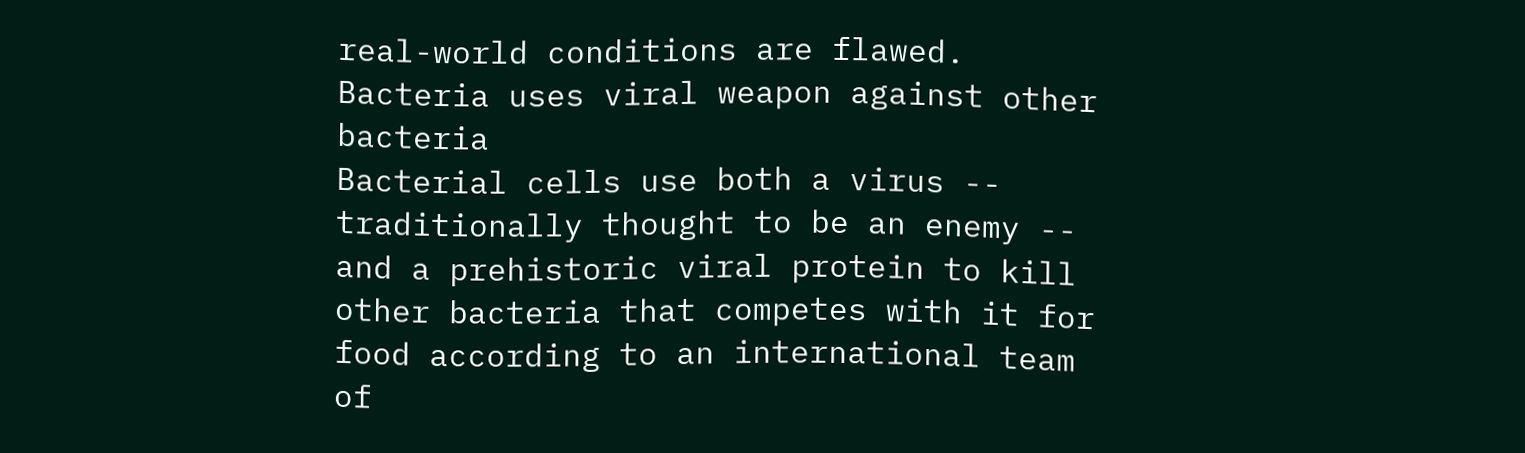real-world conditions are flawed.
Bacteria uses viral weapon against other bacteria
Bacterial cells use both a virus -- traditionally thought to be an enemy -- and a prehistoric viral protein to kill other bacteria that competes with it for food according to an international team of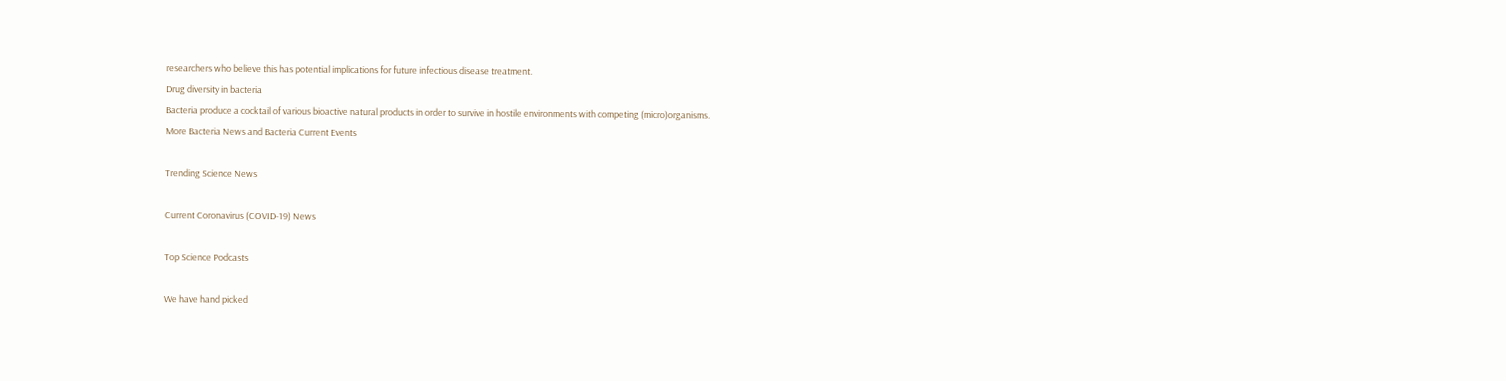researchers who believe this has potential implications for future infectious disease treatment.
Drug diversity in bacteria
Bacteria produce a cocktail of various bioactive natural products in order to survive in hostile environments with competing (micro)organisms.
More Bacteria News and Bacteria Current Events

Trending Science News

Current Coronavirus (COVID-19) News

Top Science Podcasts

We have hand picked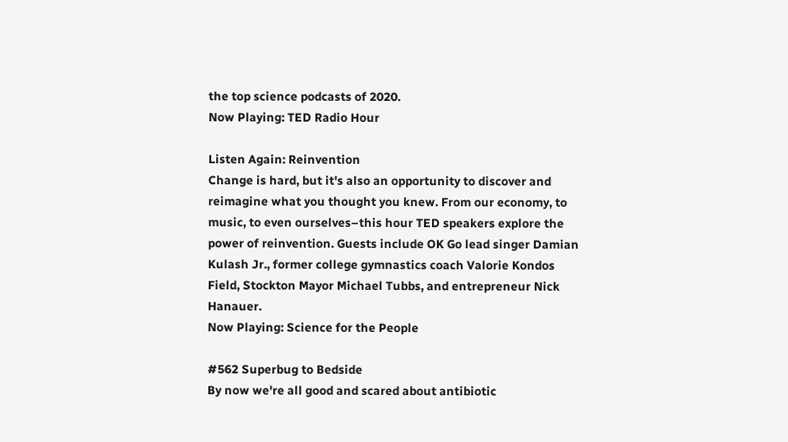the top science podcasts of 2020.
Now Playing: TED Radio Hour

Listen Again: Reinvention
Change is hard, but it's also an opportunity to discover and reimagine what you thought you knew. From our economy, to music, to even ourselves–this hour TED speakers explore the power of reinvention. Guests include OK Go lead singer Damian Kulash Jr., former college gymnastics coach Valorie Kondos Field, Stockton Mayor Michael Tubbs, and entrepreneur Nick Hanauer.
Now Playing: Science for the People

#562 Superbug to Bedside
By now we're all good and scared about antibiotic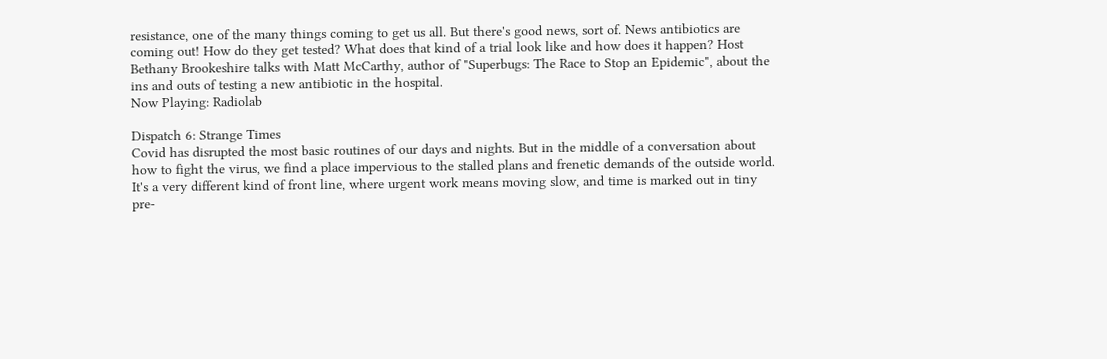resistance, one of the many things coming to get us all. But there's good news, sort of. News antibiotics are coming out! How do they get tested? What does that kind of a trial look like and how does it happen? Host Bethany Brookeshire talks with Matt McCarthy, author of "Superbugs: The Race to Stop an Epidemic", about the ins and outs of testing a new antibiotic in the hospital.
Now Playing: Radiolab

Dispatch 6: Strange Times
Covid has disrupted the most basic routines of our days and nights. But in the middle of a conversation about how to fight the virus, we find a place impervious to the stalled plans and frenetic demands of the outside world. It's a very different kind of front line, where urgent work means moving slow, and time is marked out in tiny pre-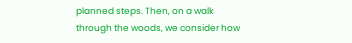planned steps. Then, on a walk through the woods, we consider how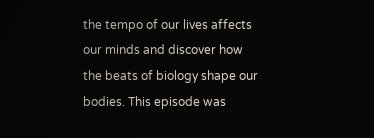the tempo of our lives affects our minds and discover how the beats of biology shape our bodies. This episode was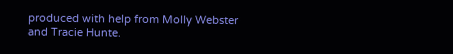produced with help from Molly Webster and Tracie Hunte.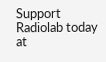Support Radiolab today at